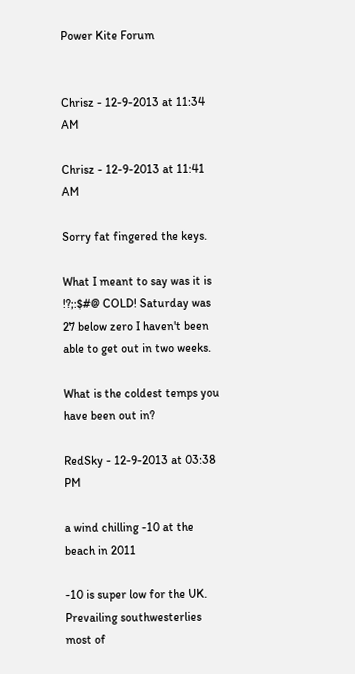Power Kite Forum


Chrisz - 12-9-2013 at 11:34 AM

Chrisz - 12-9-2013 at 11:41 AM

Sorry fat fingered the keys.

What I meant to say was it is !?;:$#@ COLD! Saturday was 27 below zero I haven't been able to get out in two weeks.

What is the coldest temps you have been out in?

RedSky - 12-9-2013 at 03:38 PM

a wind chilling -10 at the beach in 2011

-10 is super low for the UK. Prevailing southwesterlies most of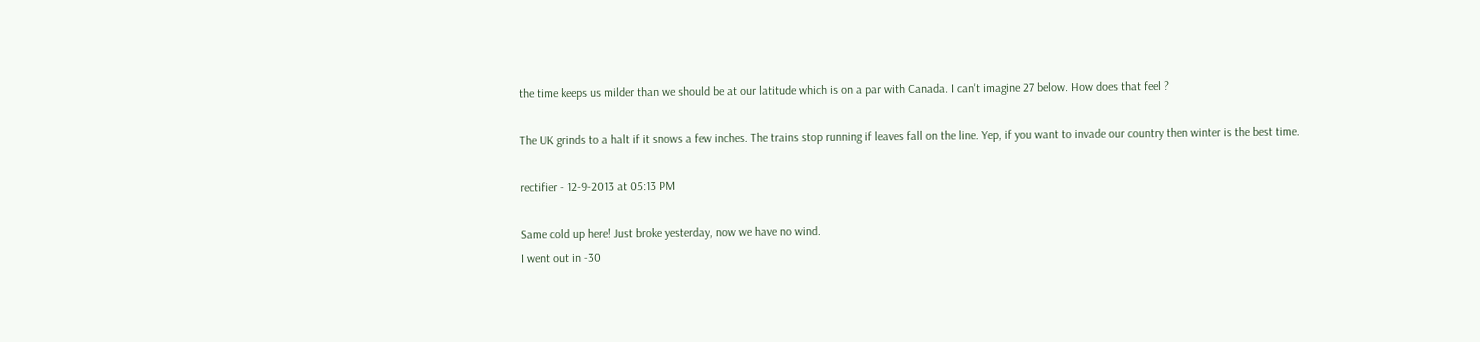the time keeps us milder than we should be at our latitude which is on a par with Canada. I can't imagine 27 below. How does that feel ?

The UK grinds to a halt if it snows a few inches. The trains stop running if leaves fall on the line. Yep, if you want to invade our country then winter is the best time.

rectifier - 12-9-2013 at 05:13 PM

Same cold up here! Just broke yesterday, now we have no wind.
I went out in -30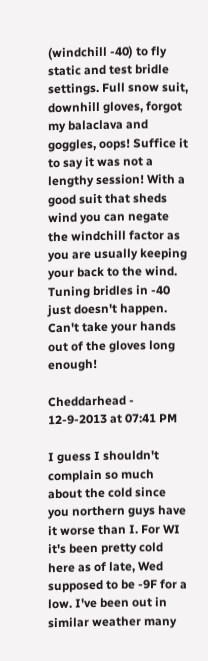(windchill -40) to fly static and test bridle settings. Full snow suit, downhill gloves, forgot my balaclava and goggles, oops! Suffice it to say it was not a lengthy session! With a good suit that sheds wind you can negate the windchill factor as you are usually keeping your back to the wind.
Tuning bridles in -40 just doesn't happen. Can't take your hands out of the gloves long enough!

Cheddarhead - 12-9-2013 at 07:41 PM

I guess I shouldn't complain so much about the cold since you northern guys have it worse than I. For WI it's been pretty cold here as of late, Wed supposed to be -9F for a low. I've been out in similar weather many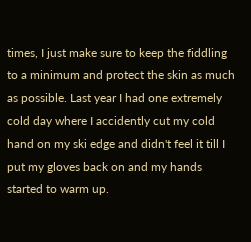times, I just make sure to keep the fiddling to a minimum and protect the skin as much as possible. Last year I had one extremely cold day where I accidently cut my cold hand on my ski edge and didn't feel it till I put my gloves back on and my hands started to warm up.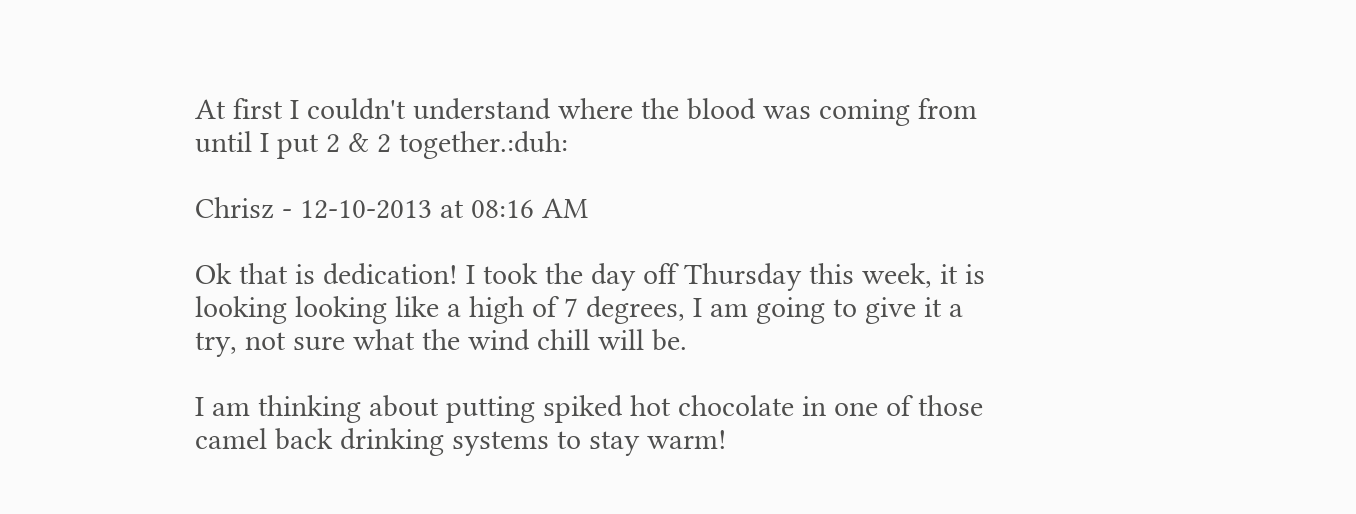At first I couldn't understand where the blood was coming from until I put 2 & 2 together.:duh:

Chrisz - 12-10-2013 at 08:16 AM

Ok that is dedication! I took the day off Thursday this week, it is looking looking like a high of 7 degrees, I am going to give it a try, not sure what the wind chill will be.

I am thinking about putting spiked hot chocolate in one of those camel back drinking systems to stay warm!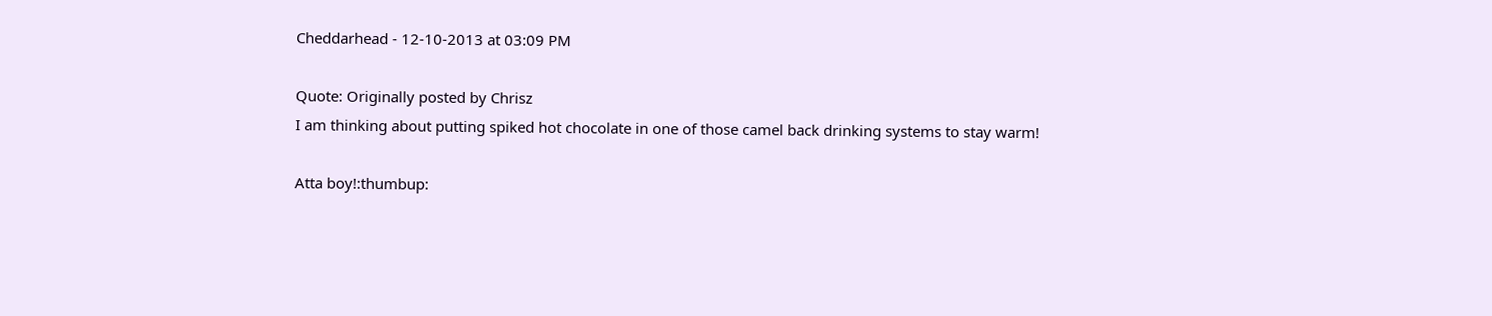Cheddarhead - 12-10-2013 at 03:09 PM

Quote: Originally posted by Chrisz
I am thinking about putting spiked hot chocolate in one of those camel back drinking systems to stay warm!

Atta boy!:thumbup: